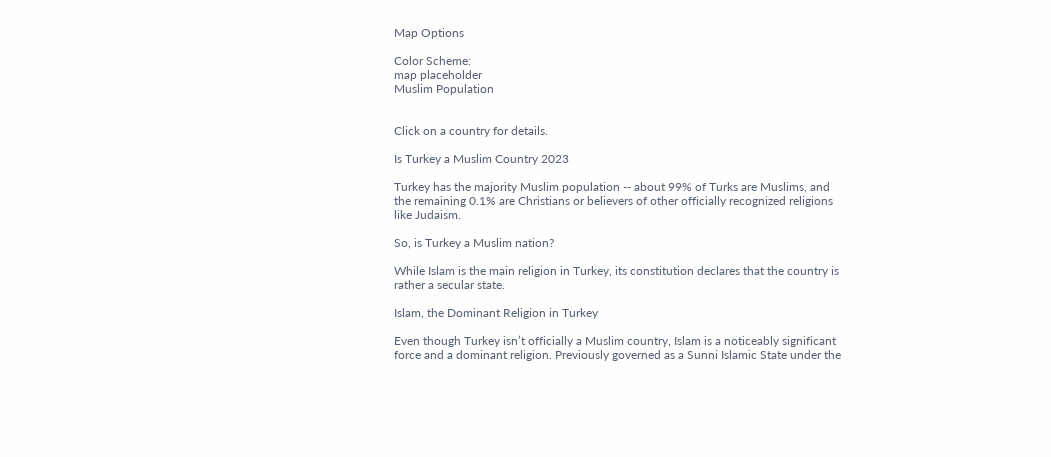Map Options

Color Scheme:
map placeholder
Muslim Population


Click on a country for details.

Is Turkey a Muslim Country 2023

Turkey has the majority Muslim population -- about 99% of Turks are Muslims, and the remaining 0.1% are Christians or believers of other officially recognized religions like Judaism.

So, is Turkey a Muslim nation?

While Islam is the main religion in Turkey, its constitution declares that the country is rather a secular state.

Islam, the Dominant Religion in Turkey

Even though Turkey isn’t officially a Muslim country, Islam is a noticeably significant force and a dominant religion. Previously governed as a Sunni Islamic State under the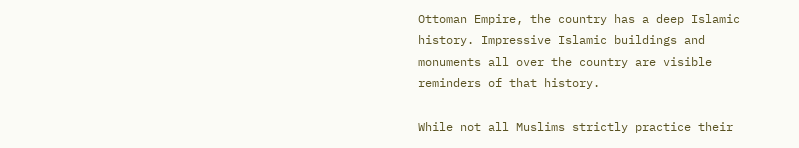Ottoman Empire, the country has a deep Islamic history. Impressive Islamic buildings and monuments all over the country are visible reminders of that history.

While not all Muslims strictly practice their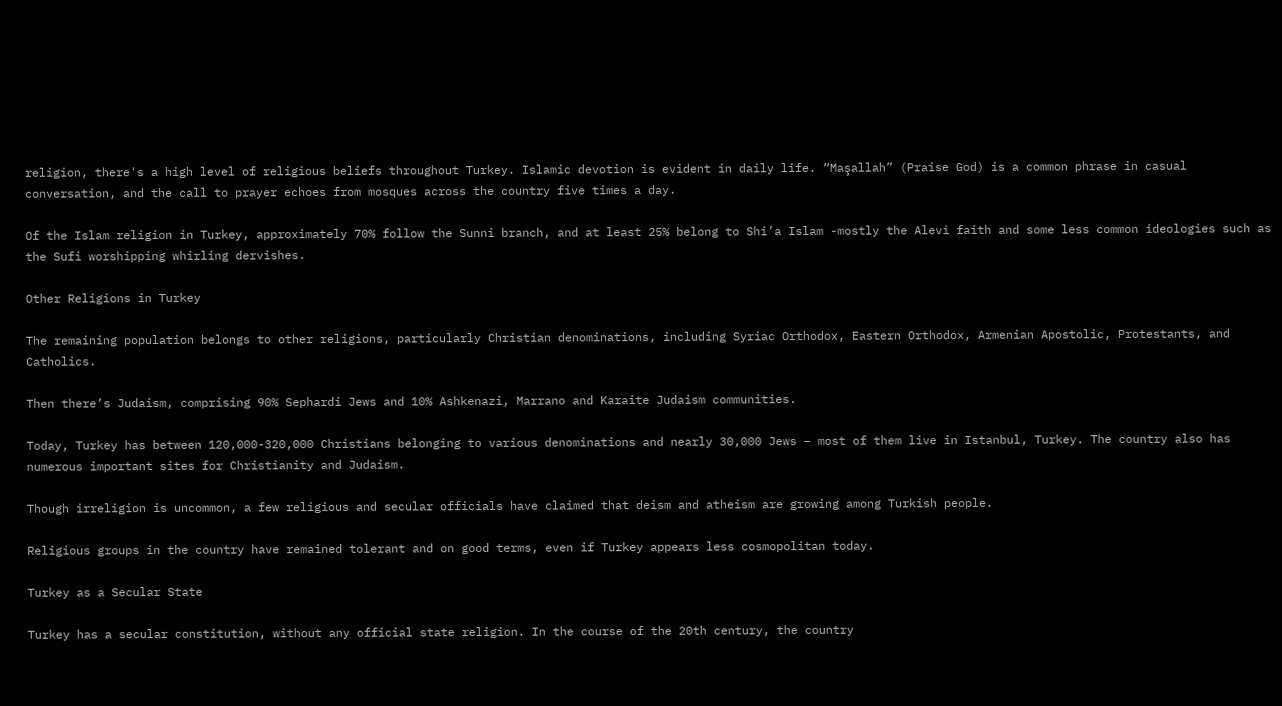religion, there's a high level of religious beliefs throughout Turkey. Islamic devotion is evident in daily life. “Maşallah” (Praise God) is a common phrase in casual conversation, and the call to prayer echoes from mosques across the country five times a day.

Of the Islam religion in Turkey, approximately 70% follow the Sunni branch, and at least 25% belong to Shi’a Islam -mostly the Alevi faith and some less common ideologies such as the Sufi worshipping whirling dervishes.

Other Religions in Turkey

The remaining population belongs to other religions, particularly Christian denominations, including Syriac Orthodox, Eastern Orthodox, Armenian Apostolic, Protestants, and Catholics.

Then there’s Judaism, comprising 90% Sephardi Jews and 10% Ashkenazi, Marrano and Karaite Judaism communities.

Today, Turkey has between 120,000-320,000 Christians belonging to various denominations and nearly 30,000 Jews – most of them live in Istanbul, Turkey. The country also has numerous important sites for Christianity and Judaism.

Though irreligion is uncommon, a few religious and secular officials have claimed that deism and atheism are growing among Turkish people.

Religious groups in the country have remained tolerant and on good terms, even if Turkey appears less cosmopolitan today.

Turkey as a Secular State

Turkey has a secular constitution, without any official state religion. In the course of the 20th century, the country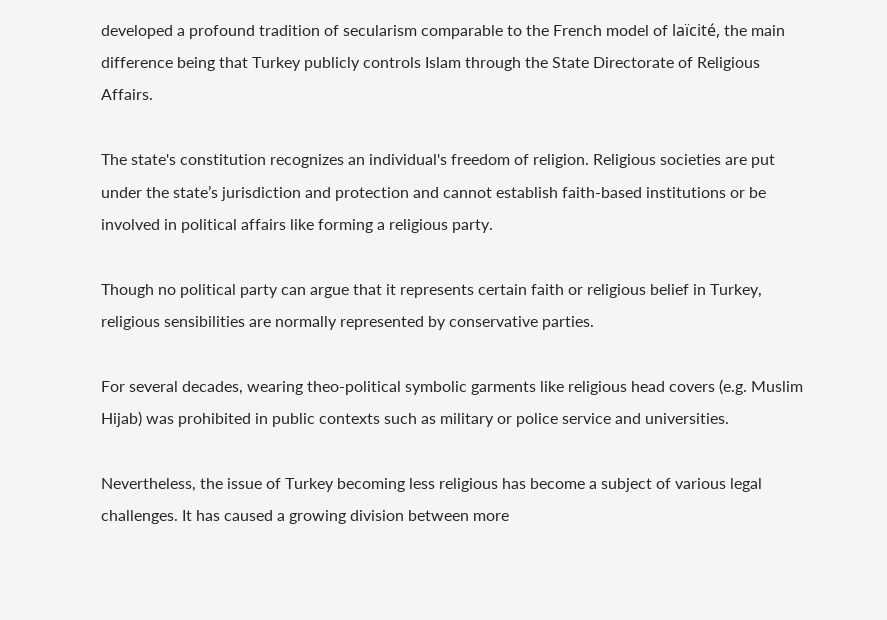developed a profound tradition of secularism comparable to the French model of laïcité, the main difference being that Turkey publicly controls Islam through the State Directorate of Religious Affairs.

The state's constitution recognizes an individual's freedom of religion. Religious societies are put under the state’s jurisdiction and protection and cannot establish faith-based institutions or be involved in political affairs like forming a religious party.

Though no political party can argue that it represents certain faith or religious belief in Turkey, religious sensibilities are normally represented by conservative parties.

For several decades, wearing theo-political symbolic garments like religious head covers (e.g. Muslim Hijab) was prohibited in public contexts such as military or police service and universities.

Nevertheless, the issue of Turkey becoming less religious has become a subject of various legal challenges. It has caused a growing division between more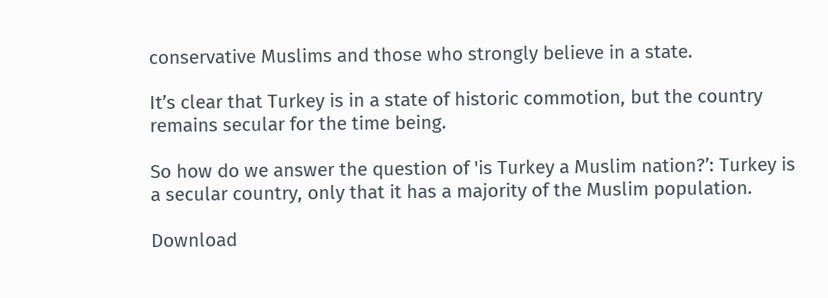conservative Muslims and those who strongly believe in a state.

It’s clear that Turkey is in a state of historic commotion, but the country remains secular for the time being.

So how do we answer the question of 'is Turkey a Muslim nation?’: Turkey is a secular country, only that it has a majority of the Muslim population.

Download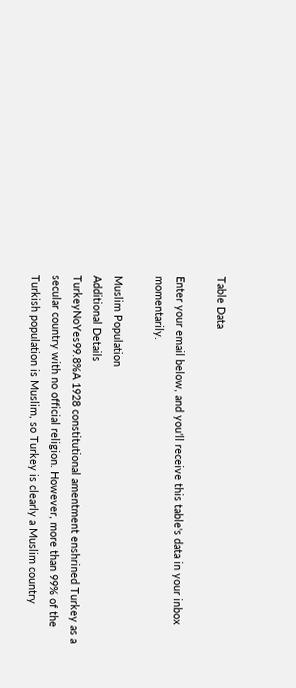Table Data

Enter your email below, and you'll receive this table's data in your inbox momentarily.

Muslim Population
Additional Details
TurkeyNoYes99.8%A 1928 constitutional amentment enshrined Turkey as a secular country with no official religion. However, more than 99% of the Turkish population is Muslim, so Turkey is clearly a Muslim country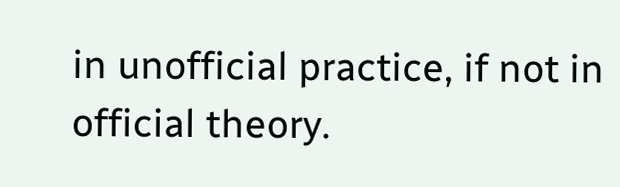in unofficial practice, if not in official theory.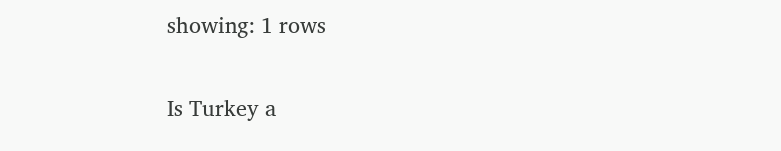showing: 1 rows

Is Turkey a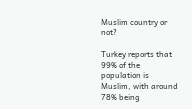Muslim country or not?

Turkey reports that 99% of the population is Muslim, with around 78% being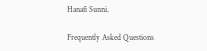Hanafi Sunni.

Frequently Asked Questions